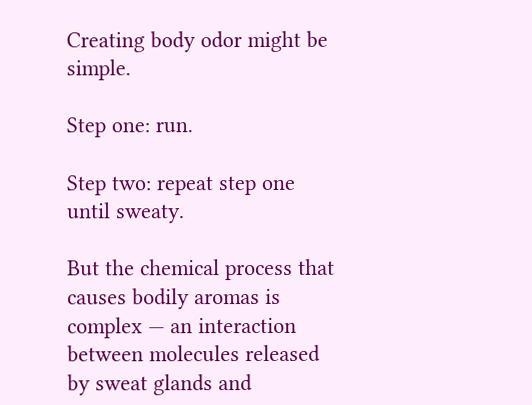Creating body odor might be simple.

Step one: run.

Step two: repeat step one until sweaty.

But the chemical process that causes bodily aromas is complex — an interaction between molecules released by sweat glands and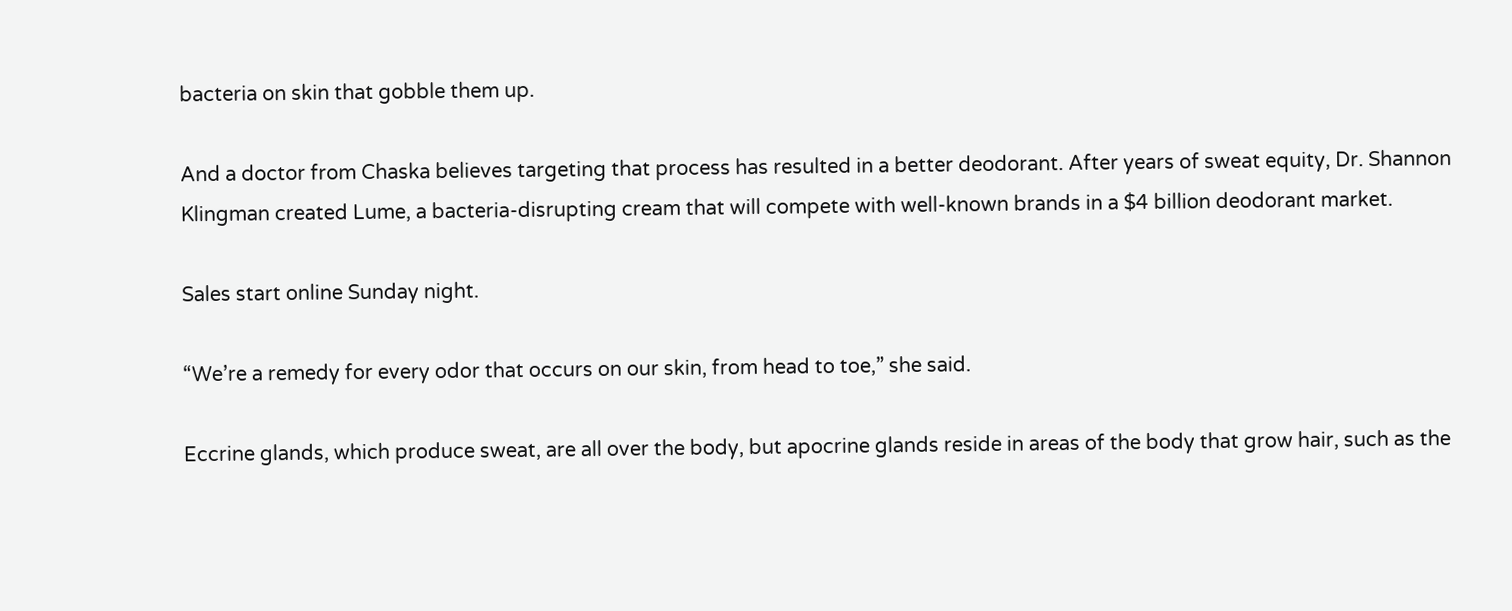bacteria on skin that gobble them up.

And a doctor from Chaska believes targeting that process has resulted in a better deodorant. After years of sweat equity, Dr. Shannon Klingman created Lume, a bacteria-disrupting cream that will compete with well-known brands in a $4 billion deodorant market.

Sales start online Sunday night.

“We’re a remedy for every odor that occurs on our skin, from head to toe,” she said.

Eccrine glands, which produce sweat, are all over the body, but apocrine glands reside in areas of the body that grow hair, such as the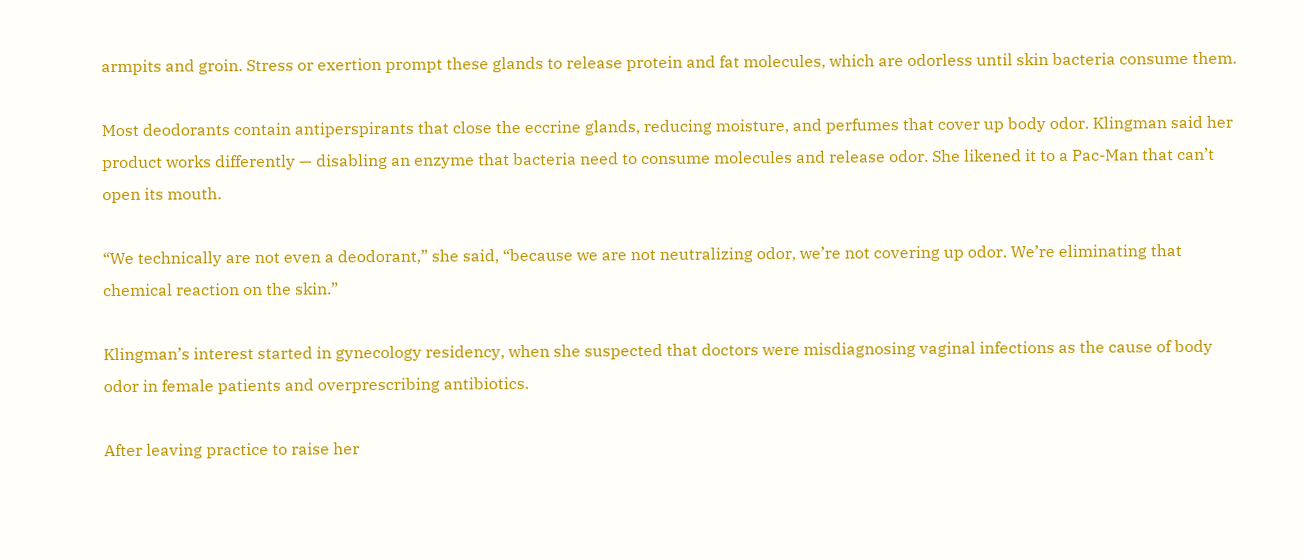armpits and groin. Stress or exertion prompt these glands to release protein and fat molecules, which are odorless until skin bacteria consume them.

Most deodorants contain antiperspirants that close the eccrine glands, reducing moisture, and perfumes that cover up body odor. Klingman said her product works differently — disabling an enzyme that bacteria need to consume molecules and release odor. She likened it to a Pac-Man that can’t open its mouth.

“We technically are not even a deodorant,” she said, “because we are not neutralizing odor, we’re not covering up odor. We’re eliminating that chemical reaction on the skin.”

Klingman’s interest started in gynecology residency, when she suspected that doctors were misdiagnosing vaginal infections as the cause of body odor in female patients and overprescribing antibiotics.

After leaving practice to raise her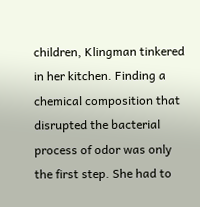children, Klingman tinkered in her kitchen. Finding a chemical composition that disrupted the bacterial process of odor was only the first step. She had to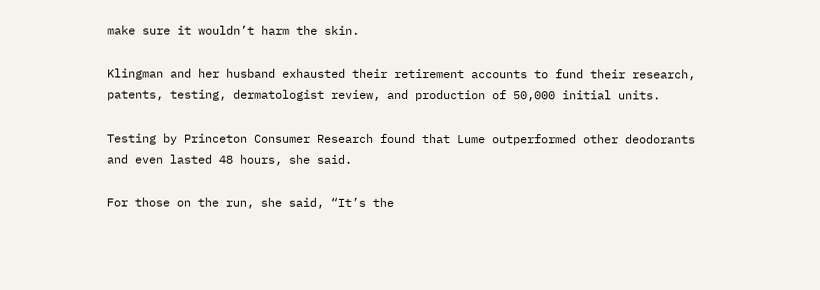make sure it wouldn’t harm the skin.

Klingman and her husband exhausted their retirement accounts to fund their research, patents, testing, dermatologist review, and production of 50,000 initial units.

Testing by Princeton Consumer Research found that Lume outperformed other deodorants and even lasted 48 hours, she said.

For those on the run, she said, “It’s the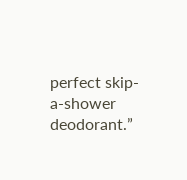perfect skip-a-shower deodorant.”